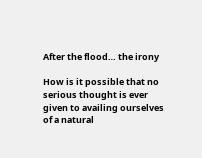After the flood… the irony

How is it possible that no serious thought is ever given to availing ourselves of a natural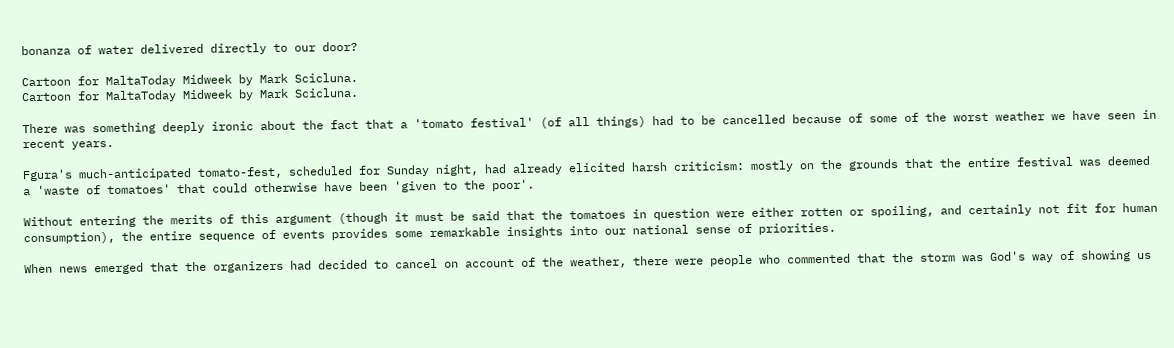bonanza of water delivered directly to our door?

Cartoon for MaltaToday Midweek by Mark Scicluna.
Cartoon for MaltaToday Midweek by Mark Scicluna.

There was something deeply ironic about the fact that a 'tomato festival' (of all things) had to be cancelled because of some of the worst weather we have seen in recent years.

Fgura's much-anticipated tomato-fest, scheduled for Sunday night, had already elicited harsh criticism: mostly on the grounds that the entire festival was deemed a 'waste of tomatoes' that could otherwise have been 'given to the poor'.

Without entering the merits of this argument (though it must be said that the tomatoes in question were either rotten or spoiling, and certainly not fit for human consumption), the entire sequence of events provides some remarkable insights into our national sense of priorities.

When news emerged that the organizers had decided to cancel on account of the weather, there were people who commented that the storm was God's way of showing us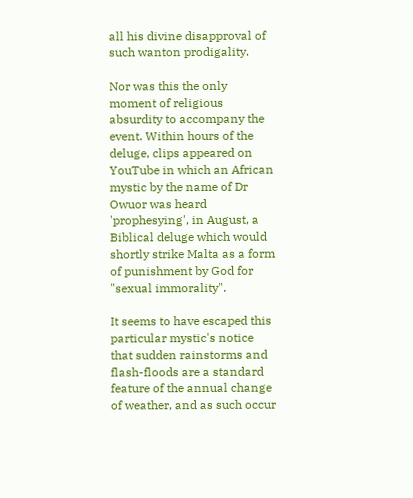all his divine disapproval of such wanton prodigality.

Nor was this the only moment of religious absurdity to accompany the event. Within hours of the deluge, clips appeared on YouTube in which an African mystic by the name of Dr Owuor was heard 'prophesying', in August, a Biblical deluge which would shortly strike Malta as a form of punishment by God for "sexual immorality".

It seems to have escaped this particular mystic's notice that sudden rainstorms and flash-floods are a standard feature of the annual change of weather, and as such occur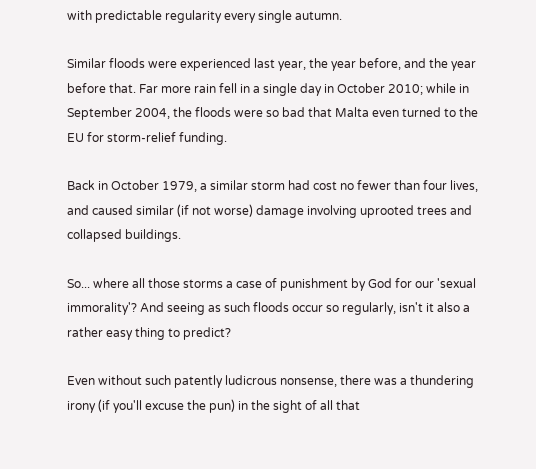with predictable regularity every single autumn.

Similar floods were experienced last year, the year before, and the year before that. Far more rain fell in a single day in October 2010; while in September 2004, the floods were so bad that Malta even turned to the EU for storm-relief funding.

Back in October 1979, a similar storm had cost no fewer than four lives, and caused similar (if not worse) damage involving uprooted trees and collapsed buildings.

So... where all those storms a case of punishment by God for our 'sexual immorality'? And seeing as such floods occur so regularly, isn't it also a rather easy thing to predict?

Even without such patently ludicrous nonsense, there was a thundering irony (if you'll excuse the pun) in the sight of all that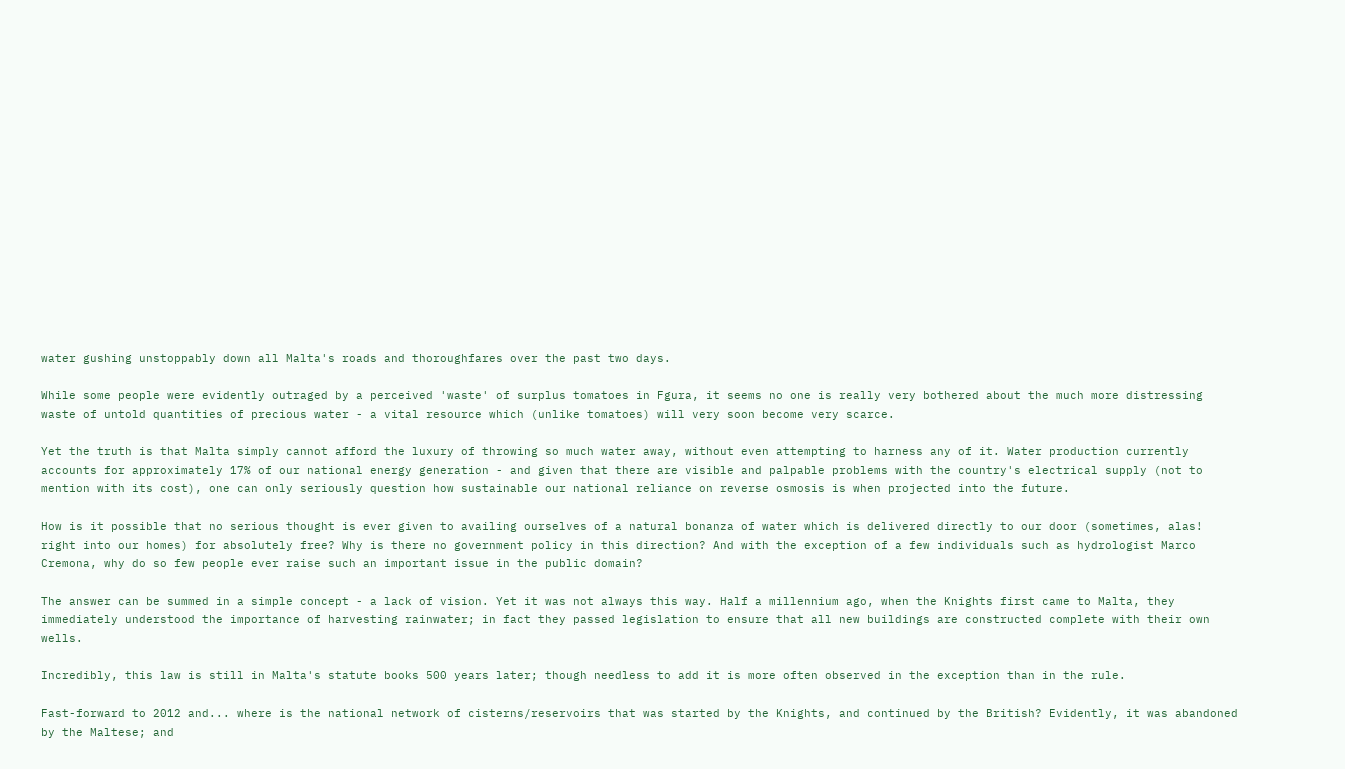water gushing unstoppably down all Malta's roads and thoroughfares over the past two days.

While some people were evidently outraged by a perceived 'waste' of surplus tomatoes in Fgura, it seems no one is really very bothered about the much more distressing waste of untold quantities of precious water - a vital resource which (unlike tomatoes) will very soon become very scarce.

Yet the truth is that Malta simply cannot afford the luxury of throwing so much water away, without even attempting to harness any of it. Water production currently accounts for approximately 17% of our national energy generation - and given that there are visible and palpable problems with the country's electrical supply (not to mention with its cost), one can only seriously question how sustainable our national reliance on reverse osmosis is when projected into the future.

How is it possible that no serious thought is ever given to availing ourselves of a natural bonanza of water which is delivered directly to our door (sometimes, alas! right into our homes) for absolutely free? Why is there no government policy in this direction? And with the exception of a few individuals such as hydrologist Marco Cremona, why do so few people ever raise such an important issue in the public domain?

The answer can be summed in a simple concept - a lack of vision. Yet it was not always this way. Half a millennium ago, when the Knights first came to Malta, they immediately understood the importance of harvesting rainwater; in fact they passed legislation to ensure that all new buildings are constructed complete with their own wells.

Incredibly, this law is still in Malta's statute books 500 years later; though needless to add it is more often observed in the exception than in the rule.

Fast-forward to 2012 and... where is the national network of cisterns/reservoirs that was started by the Knights, and continued by the British? Evidently, it was abandoned by the Maltese; and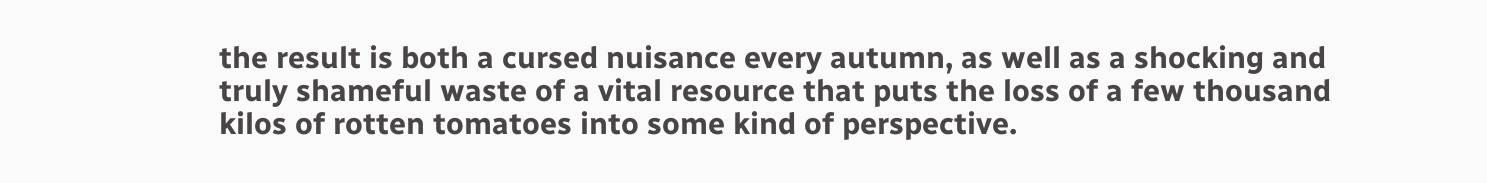the result is both a cursed nuisance every autumn, as well as a shocking and truly shameful waste of a vital resource that puts the loss of a few thousand kilos of rotten tomatoes into some kind of perspective.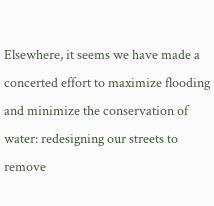Elsewhere, it seems we have made a concerted effort to maximize flooding and minimize the conservation of water: redesigning our streets to remove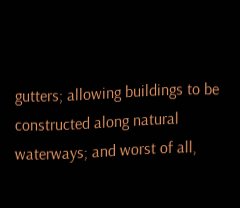gutters; allowing buildings to be constructed along natural waterways; and worst of all,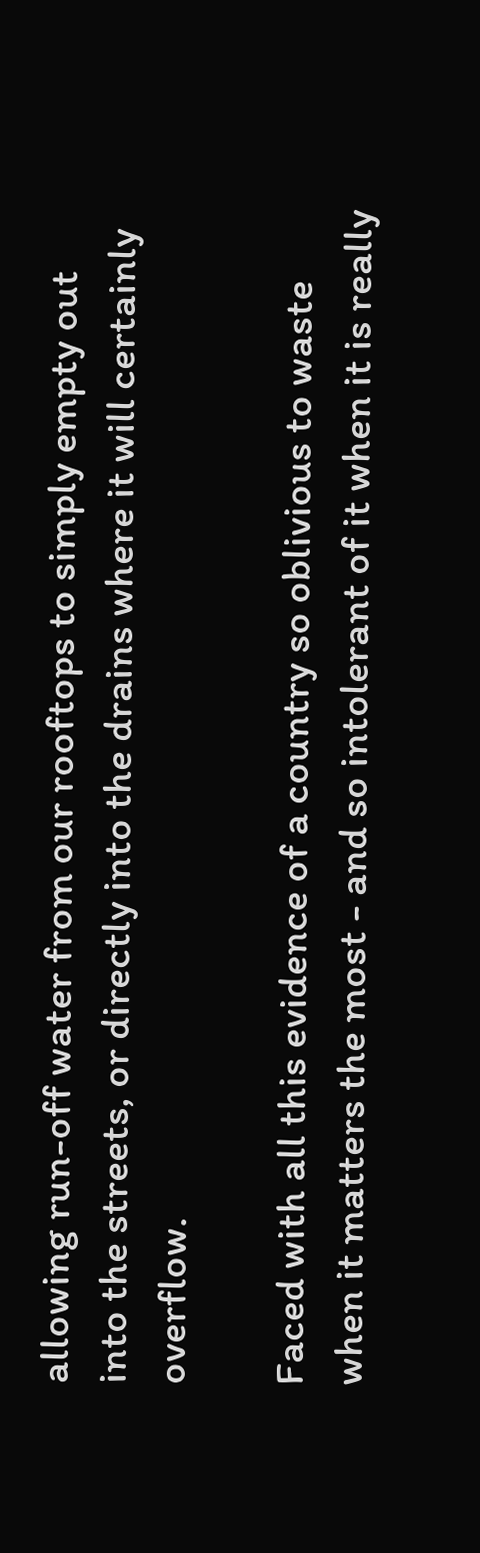allowing run-off water from our rooftops to simply empty out into the streets, or directly into the drains where it will certainly overflow.

Faced with all this evidence of a country so oblivious to waste when it matters the most - and so intolerant of it when it is really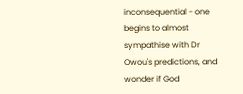inconsequential - one begins to almost sympathise with Dr Owou's predictions, and wonder if God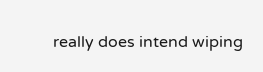really does intend wiping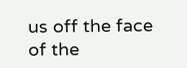us off the face of the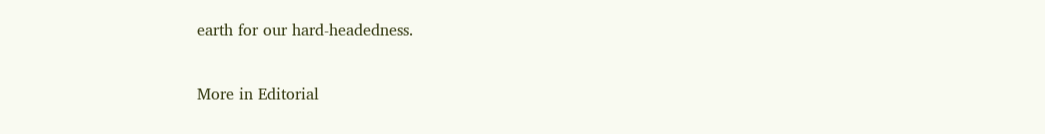earth for our hard-headedness.

More in Editorial